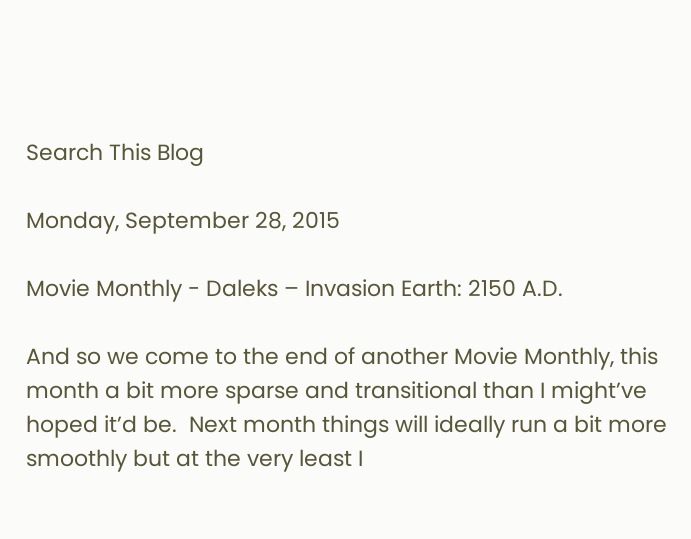Search This Blog

Monday, September 28, 2015

Movie Monthly - Daleks – Invasion Earth: 2150 A.D.

And so we come to the end of another Movie Monthly, this month a bit more sparse and transitional than I might’ve hoped it’d be.  Next month things will ideally run a bit more smoothly but at the very least I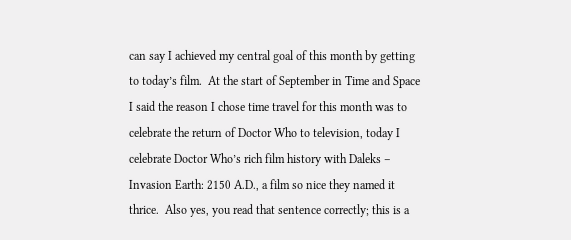can say I achieved my central goal of this month by getting to today’s film.  At the start of September in Time and Space I said the reason I chose time travel for this month was to celebrate the return of Doctor Who to television, today I celebrate Doctor Who’s rich film history with Daleks – Invasion Earth: 2150 A.D., a film so nice they named it thrice.  Also yes, you read that sentence correctly; this is a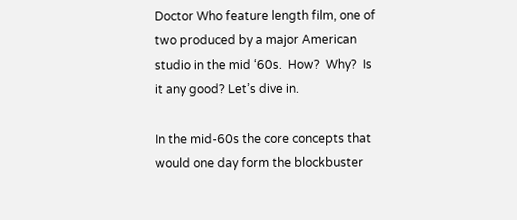Doctor Who feature length film, one of two produced by a major American studio in the mid ‘60s.  How?  Why?  Is it any good? Let’s dive in.

In the mid-60s the core concepts that would one day form the blockbuster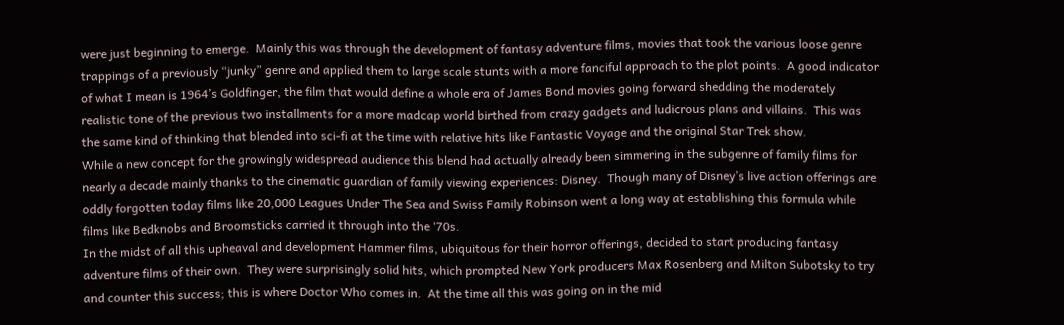were just beginning to emerge.  Mainly this was through the development of fantasy adventure films, movies that took the various loose genre trappings of a previously “junky” genre and applied them to large scale stunts with a more fanciful approach to the plot points.  A good indicator of what I mean is 1964’s Goldfinger, the film that would define a whole era of James Bond movies going forward shedding the moderately realistic tone of the previous two installments for a more madcap world birthed from crazy gadgets and ludicrous plans and villains.  This was the same kind of thinking that blended into sci-fi at the time with relative hits like Fantastic Voyage and the original Star Trek show.
While a new concept for the growingly widespread audience this blend had actually already been simmering in the subgenre of family films for nearly a decade mainly thanks to the cinematic guardian of family viewing experiences: Disney.  Though many of Disney’s live action offerings are oddly forgotten today films like 20,000 Leagues Under The Sea and Swiss Family Robinson went a long way at establishing this formula while films like Bedknobs and Broomsticks carried it through into the ‘70s.
In the midst of all this upheaval and development Hammer films, ubiquitous for their horror offerings, decided to start producing fantasy adventure films of their own.  They were surprisingly solid hits, which prompted New York producers Max Rosenberg and Milton Subotsky to try and counter this success; this is where Doctor Who comes in.  At the time all this was going on in the mid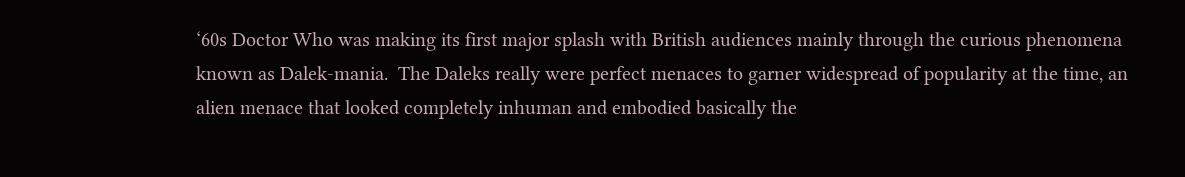‘60s Doctor Who was making its first major splash with British audiences mainly through the curious phenomena known as Dalek-mania.  The Daleks really were perfect menaces to garner widespread of popularity at the time, an alien menace that looked completely inhuman and embodied basically the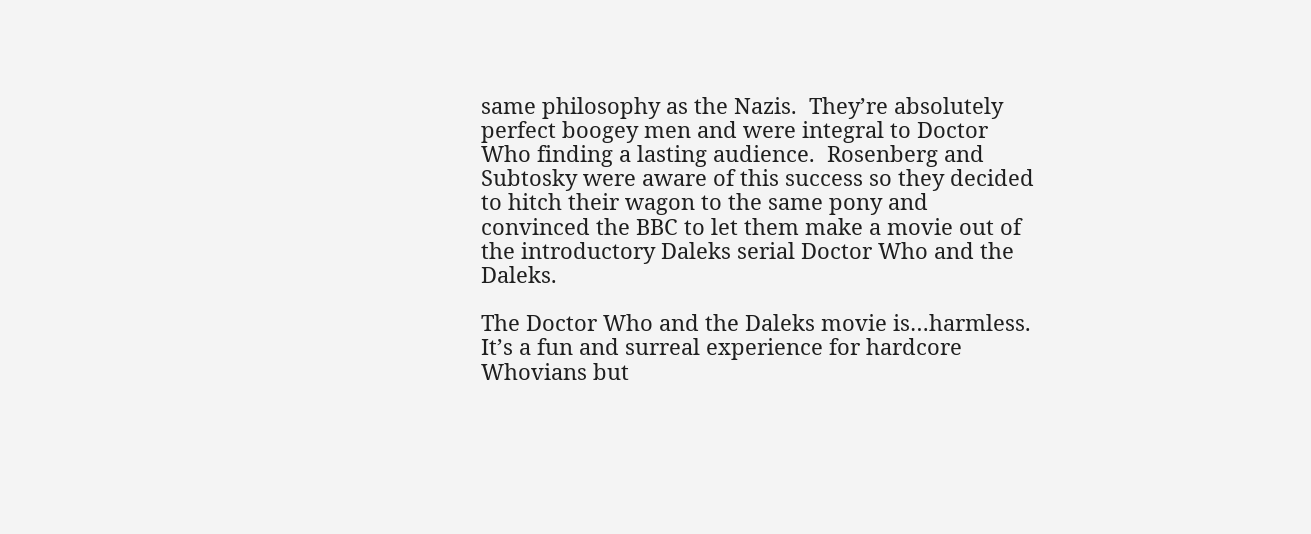same philosophy as the Nazis.  They’re absolutely perfect boogey men and were integral to Doctor Who finding a lasting audience.  Rosenberg and Subtosky were aware of this success so they decided to hitch their wagon to the same pony and convinced the BBC to let them make a movie out of the introductory Daleks serial Doctor Who and the Daleks.

The Doctor Who and the Daleks movie is…harmless.  It’s a fun and surreal experience for hardcore Whovians but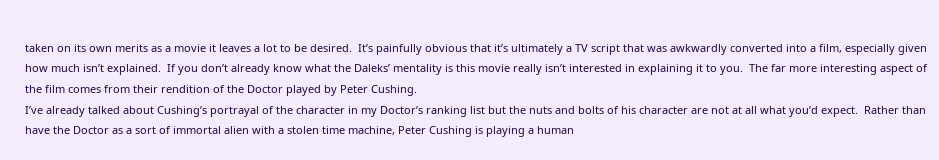taken on its own merits as a movie it leaves a lot to be desired.  It’s painfully obvious that it’s ultimately a TV script that was awkwardly converted into a film, especially given how much isn’t explained.  If you don’t already know what the Daleks’ mentality is this movie really isn’t interested in explaining it to you.  The far more interesting aspect of the film comes from their rendition of the Doctor played by Peter Cushing.
I’ve already talked about Cushing’s portrayal of the character in my Doctor’s ranking list but the nuts and bolts of his character are not at all what you’d expect.  Rather than have the Doctor as a sort of immortal alien with a stolen time machine, Peter Cushing is playing a human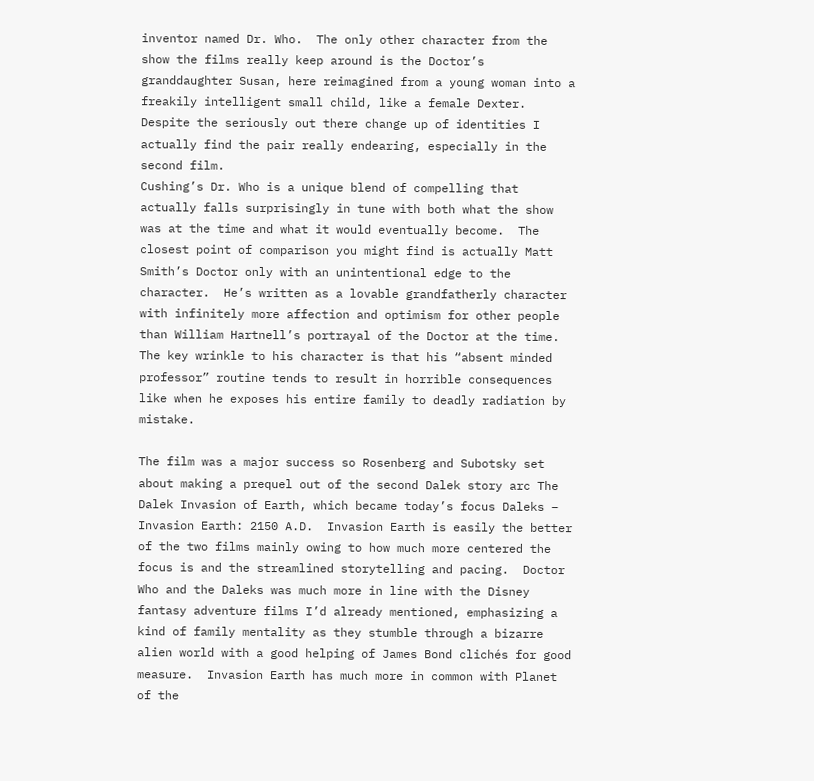inventor named Dr. Who.  The only other character from the show the films really keep around is the Doctor’s granddaughter Susan, here reimagined from a young woman into a freakily intelligent small child, like a female Dexter.  Despite the seriously out there change up of identities I actually find the pair really endearing, especially in the second film.
Cushing’s Dr. Who is a unique blend of compelling that actually falls surprisingly in tune with both what the show was at the time and what it would eventually become.  The closest point of comparison you might find is actually Matt Smith’s Doctor only with an unintentional edge to the character.  He’s written as a lovable grandfatherly character with infinitely more affection and optimism for other people than William Hartnell’s portrayal of the Doctor at the time.  The key wrinkle to his character is that his “absent minded professor” routine tends to result in horrible consequences like when he exposes his entire family to deadly radiation by mistake.

The film was a major success so Rosenberg and Subotsky set about making a prequel out of the second Dalek story arc The Dalek Invasion of Earth, which became today’s focus Daleks – Invasion Earth: 2150 A.D.  Invasion Earth is easily the better of the two films mainly owing to how much more centered the focus is and the streamlined storytelling and pacing.  Doctor Who and the Daleks was much more in line with the Disney fantasy adventure films I’d already mentioned, emphasizing a kind of family mentality as they stumble through a bizarre alien world with a good helping of James Bond clichés for good measure.  Invasion Earth has much more in common with Planet of the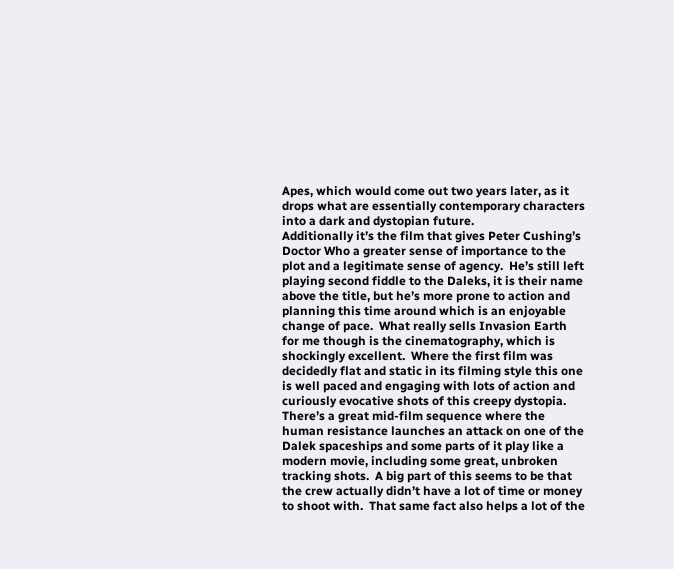Apes, which would come out two years later, as it drops what are essentially contemporary characters into a dark and dystopian future.
Additionally it’s the film that gives Peter Cushing’s Doctor Who a greater sense of importance to the plot and a legitimate sense of agency.  He’s still left playing second fiddle to the Daleks, it is their name above the title, but he’s more prone to action and planning this time around which is an enjoyable change of pace.  What really sells Invasion Earth for me though is the cinematography, which is shockingly excellent.  Where the first film was decidedly flat and static in its filming style this one is well paced and engaging with lots of action and curiously evocative shots of this creepy dystopia.
There’s a great mid-film sequence where the human resistance launches an attack on one of the Dalek spaceships and some parts of it play like a modern movie, including some great, unbroken tracking shots.  A big part of this seems to be that the crew actually didn’t have a lot of time or money to shoot with.  That same fact also helps a lot of the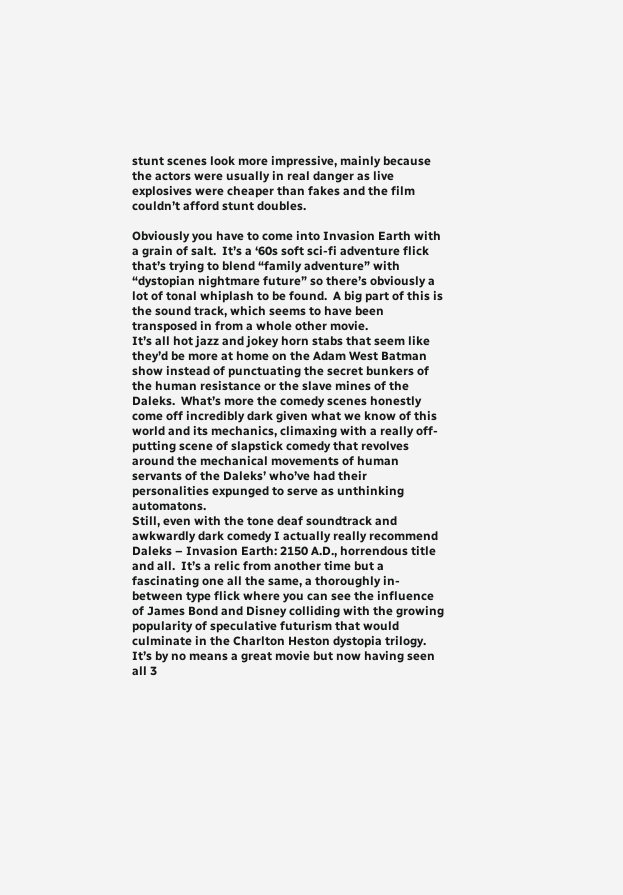stunt scenes look more impressive, mainly because the actors were usually in real danger as live explosives were cheaper than fakes and the film couldn’t afford stunt doubles.

Obviously you have to come into Invasion Earth with a grain of salt.  It’s a ‘60s soft sci-fi adventure flick that’s trying to blend “family adventure” with “dystopian nightmare future” so there’s obviously a lot of tonal whiplash to be found.  A big part of this is the sound track, which seems to have been transposed in from a whole other movie.
It’s all hot jazz and jokey horn stabs that seem like they’d be more at home on the Adam West Batman show instead of punctuating the secret bunkers of the human resistance or the slave mines of the Daleks.  What’s more the comedy scenes honestly come off incredibly dark given what we know of this world and its mechanics, climaxing with a really off-putting scene of slapstick comedy that revolves around the mechanical movements of human servants of the Daleks’ who’ve had their personalities expunged to serve as unthinking automatons.
Still, even with the tone deaf soundtrack and awkwardly dark comedy I actually really recommend Daleks – Invasion Earth: 2150 A.D., horrendous title and all.  It’s a relic from another time but a fascinating one all the same, a thoroughly in-between type flick where you can see the influence of James Bond and Disney colliding with the growing popularity of speculative futurism that would culminate in the Charlton Heston dystopia trilogy.  It’s by no means a great movie but now having seen all 3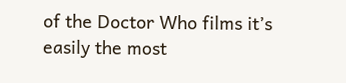of the Doctor Who films it’s easily the most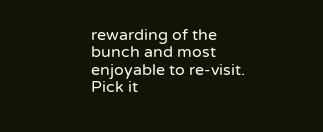rewarding of the bunch and most enjoyable to re-visit.  Pick it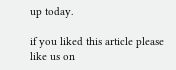up today.

if you liked this article please like us on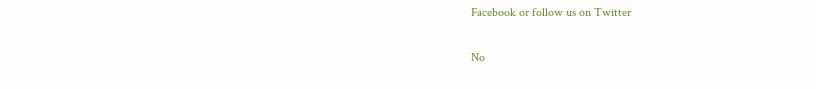Facebook or follow us on Twitter

No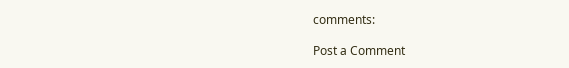comments:

Post a Comment